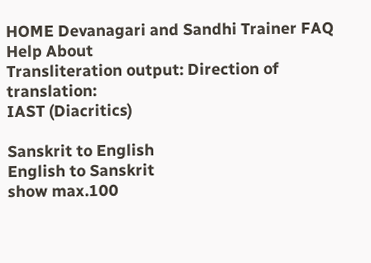HOME Devanagari and Sandhi Trainer FAQ Help About
Transliteration output: Direction of translation:
IAST (Diacritics)

Sanskrit to English
English to Sanskrit
show max.100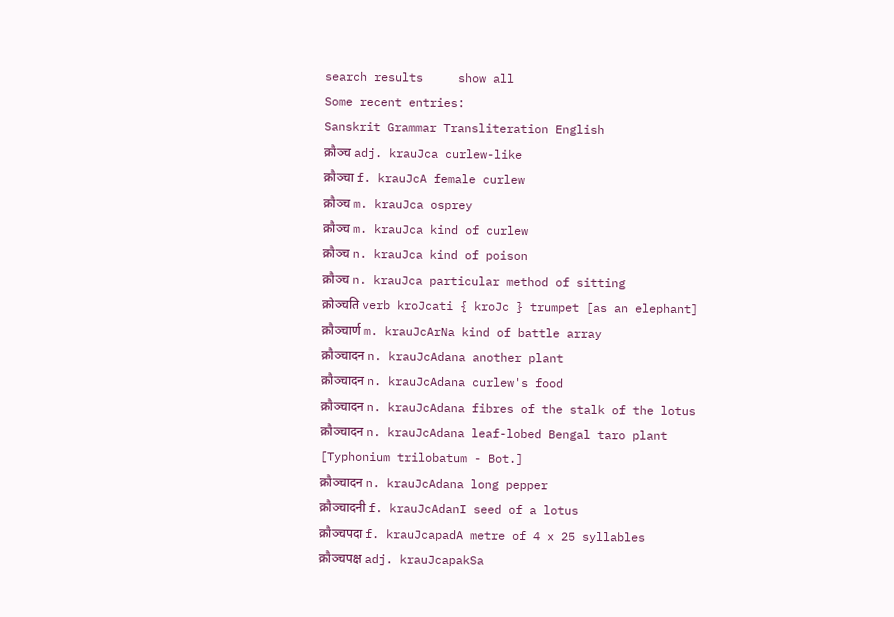search results     show all
Some recent entries:
Sanskrit Grammar Transliteration English
क्रौञ्च adj. krauJca curlew-like
क्रौञ्चा f. krauJcA female curlew
क्रौञ्च m. krauJca osprey
क्रौञ्च m. krauJca kind of curlew
क्रौञ्च n. krauJca kind of poison
क्रौञ्च n. krauJca particular method of sitting
क्रोञ्चति verb kroJcati { kroJc } trumpet [as an elephant]
क्रौञ्चार्ण m. krauJcArNa kind of battle array
क्रौञ्चादन n. krauJcAdana another plant
क्रौञ्चादन n. krauJcAdana curlew's food
क्रौञ्चादन n. krauJcAdana fibres of the stalk of the lotus
क्रौञ्चादन n. krauJcAdana leaf-lobed Bengal taro plant [Typhonium trilobatum - Bot.]
क्रौञ्चादन n. krauJcAdana long pepper
क्रौञ्चादनी f. krauJcAdanI seed of a lotus
क्रौञ्चपदा f. krauJcapadA metre of 4 x 25 syllables
क्रौञ्चपक्ष adj. krauJcapakSa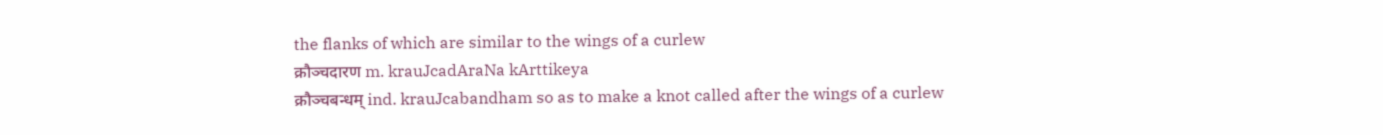the flanks of which are similar to the wings of a curlew
क्रौञ्चदारण m. krauJcadAraNa kArttikeya
क्रौञ्चबन्धम् ind. krauJcabandham so as to make a knot called after the wings of a curlew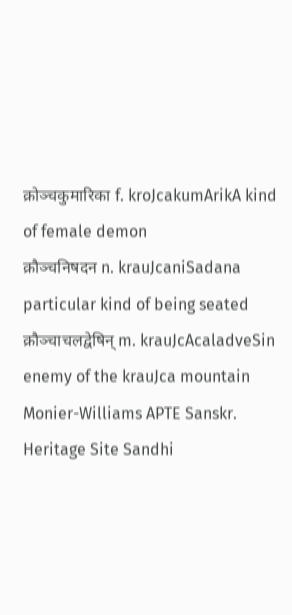क्रोञ्चकुमारिका f. kroJcakumArikA kind of female demon
क्रौञ्चनिषदन n. krauJcaniSadana particular kind of being seated
क्रौञ्चाचलद्वेषिन् m. krauJcAcaladveSin enemy of the krauJca mountain
Monier-Williams APTE Sanskr. Heritage Site Sandhi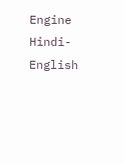Engine Hindi-English